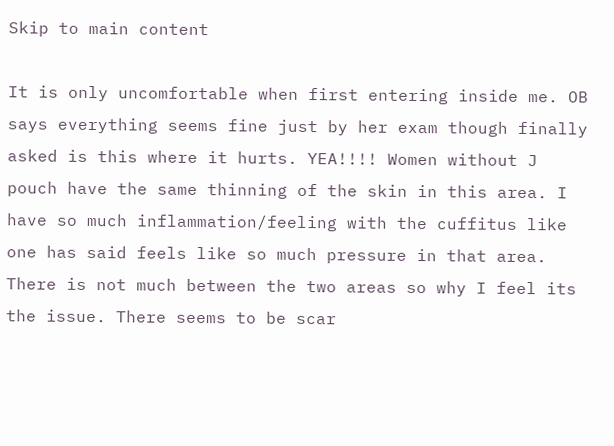Skip to main content

It is only uncomfortable when first entering inside me. OB says everything seems fine just by her exam though finally asked is this where it hurts. YEA!!!! Women without J pouch have the same thinning of the skin in this area. I have so much inflammation/feeling with the cuffitus like one has said feels like so much pressure in that area. There is not much between the two areas so why I feel its the issue. There seems to be scar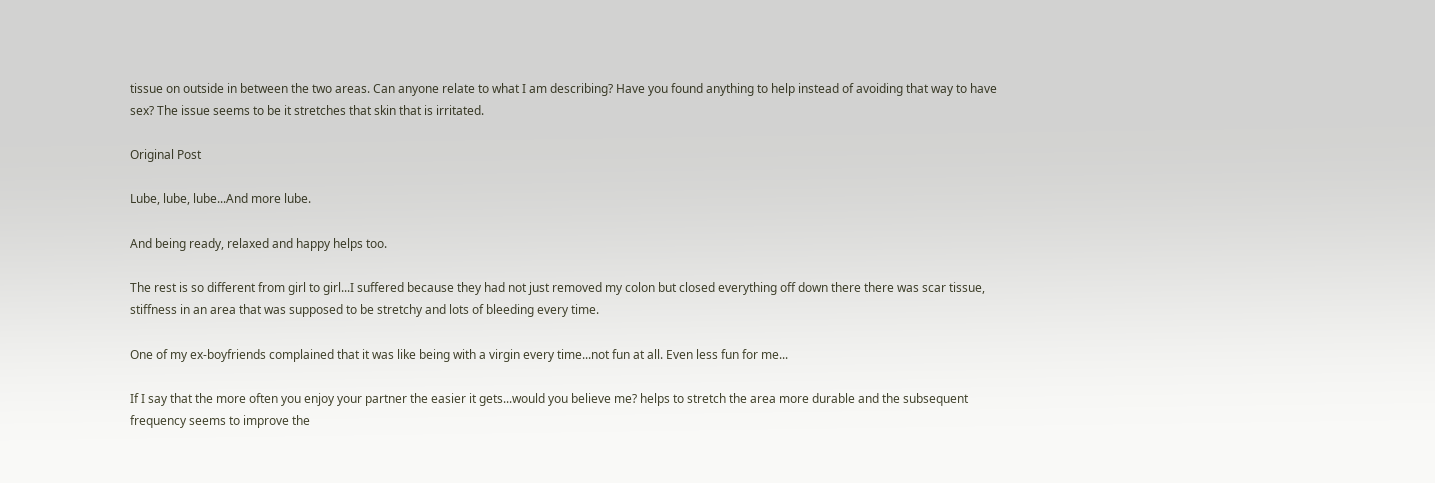tissue on outside in between the two areas. Can anyone relate to what I am describing? Have you found anything to help instead of avoiding that way to have sex? The issue seems to be it stretches that skin that is irritated.

Original Post

Lube, lube, lube...And more lube.

And being ready, relaxed and happy helps too.

The rest is so different from girl to girl...I suffered because they had not just removed my colon but closed everything off down there there was scar tissue, stiffness in an area that was supposed to be stretchy and lots of bleeding every time.

One of my ex-boyfriends complained that it was like being with a virgin every time...not fun at all. Even less fun for me...

If I say that the more often you enjoy your partner the easier it gets...would you believe me? helps to stretch the area more durable and the subsequent frequency seems to improve the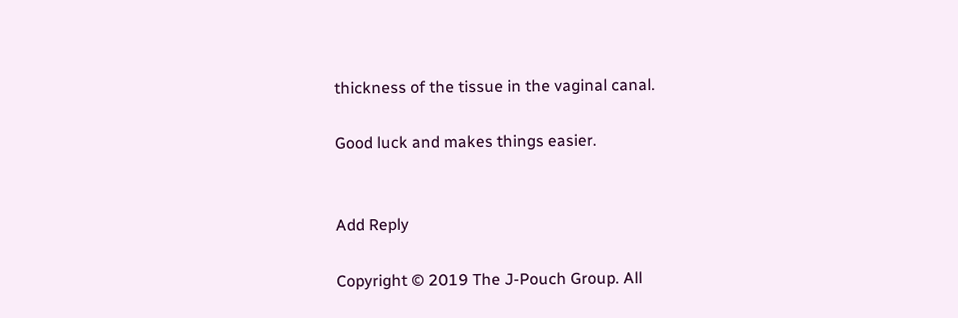thickness of the tissue in the vaginal canal.

Good luck and makes things easier.


Add Reply

Copyright © 2019 The J-Pouch Group. All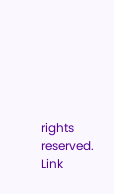rights reserved.
Link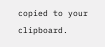copied to your clipboard.